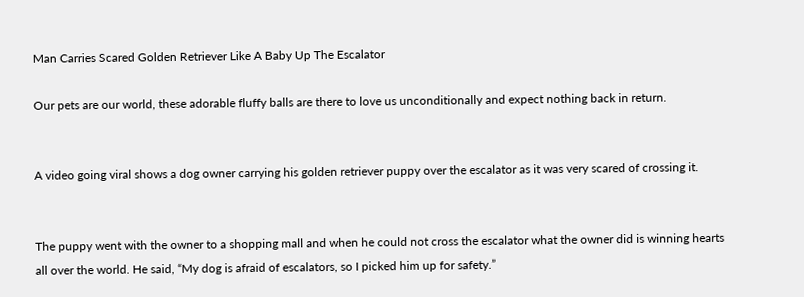Man Carries Scared Golden Retriever Like A Baby Up The Escalator

Our pets are our world, these adorable fluffy balls are there to love us unconditionally and expect nothing back in return.


A video going viral shows a dog owner carrying his golden retriever puppy over the escalator as it was very scared of crossing it.


The puppy went with the owner to a shopping mall and when he could not cross the escalator what the owner did is winning hearts all over the world. He said, “My dog is afraid of escalators, so I picked him up for safety.”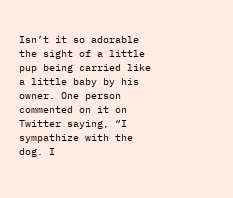Isn’t it so adorable the sight of a little pup being carried like a little baby by his owner. One person commented on it on Twitter saying, “I sympathize with the dog. I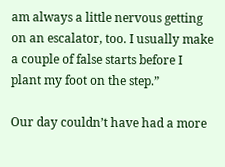am always a little nervous getting on an escalator, too. I usually make a couple of false starts before I plant my foot on the step.”

Our day couldn’t have had a more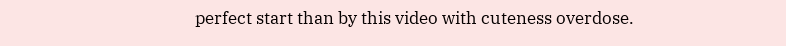perfect start than by this video with cuteness overdose.